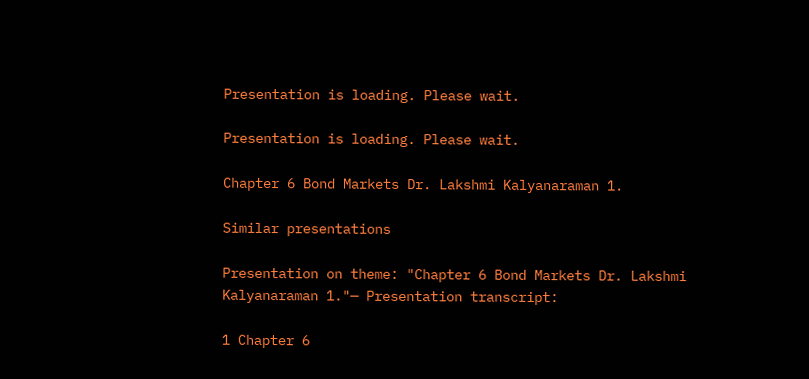Presentation is loading. Please wait.

Presentation is loading. Please wait.

Chapter 6 Bond Markets Dr. Lakshmi Kalyanaraman 1.

Similar presentations

Presentation on theme: "Chapter 6 Bond Markets Dr. Lakshmi Kalyanaraman 1."— Presentation transcript:

1 Chapter 6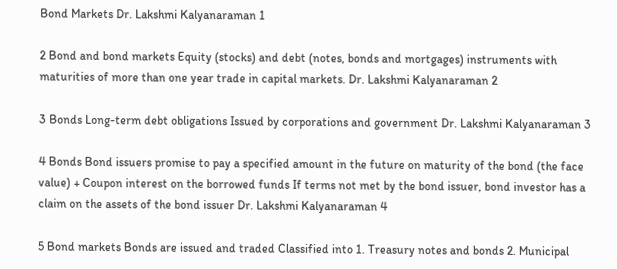Bond Markets Dr. Lakshmi Kalyanaraman 1

2 Bond and bond markets Equity (stocks) and debt (notes, bonds and mortgages) instruments with maturities of more than one year trade in capital markets. Dr. Lakshmi Kalyanaraman 2

3 Bonds Long-term debt obligations Issued by corporations and government Dr. Lakshmi Kalyanaraman 3

4 Bonds Bond issuers promise to pay a specified amount in the future on maturity of the bond (the face value) + Coupon interest on the borrowed funds If terms not met by the bond issuer, bond investor has a claim on the assets of the bond issuer Dr. Lakshmi Kalyanaraman 4

5 Bond markets Bonds are issued and traded Classified into 1. Treasury notes and bonds 2. Municipal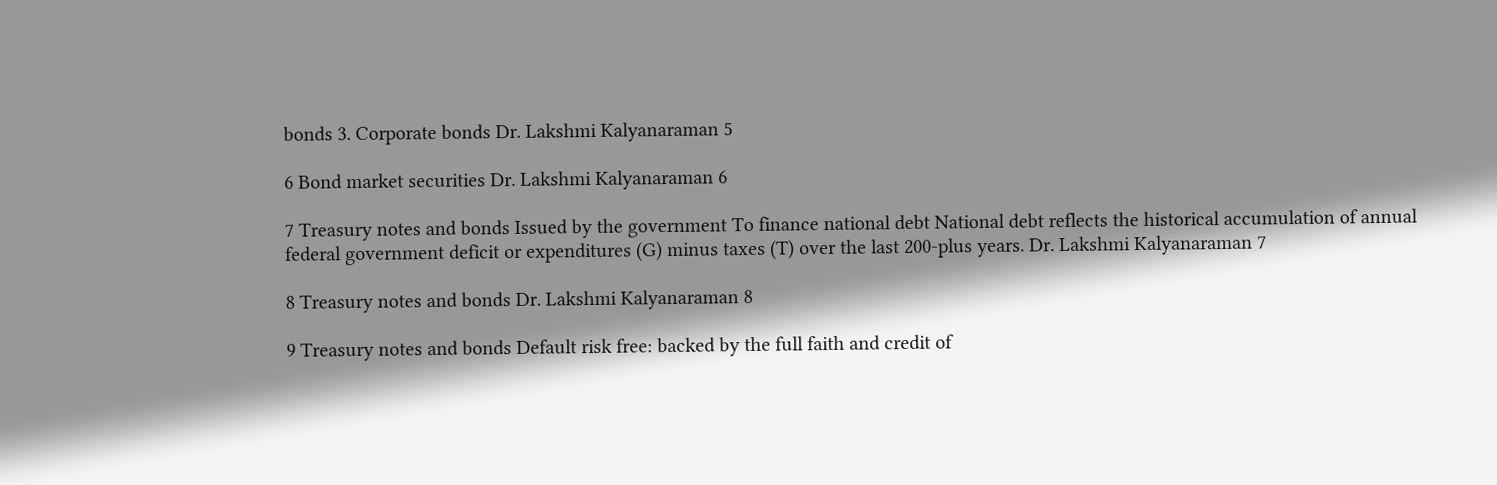bonds 3. Corporate bonds Dr. Lakshmi Kalyanaraman 5

6 Bond market securities Dr. Lakshmi Kalyanaraman 6

7 Treasury notes and bonds Issued by the government To finance national debt National debt reflects the historical accumulation of annual federal government deficit or expenditures (G) minus taxes (T) over the last 200-plus years. Dr. Lakshmi Kalyanaraman 7

8 Treasury notes and bonds Dr. Lakshmi Kalyanaraman 8

9 Treasury notes and bonds Default risk free: backed by the full faith and credit of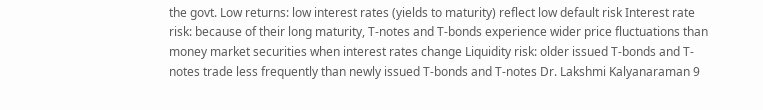the govt. Low returns: low interest rates (yields to maturity) reflect low default risk Interest rate risk: because of their long maturity, T-notes and T-bonds experience wider price fluctuations than money market securities when interest rates change Liquidity risk: older issued T-bonds and T-notes trade less frequently than newly issued T-bonds and T-notes Dr. Lakshmi Kalyanaraman 9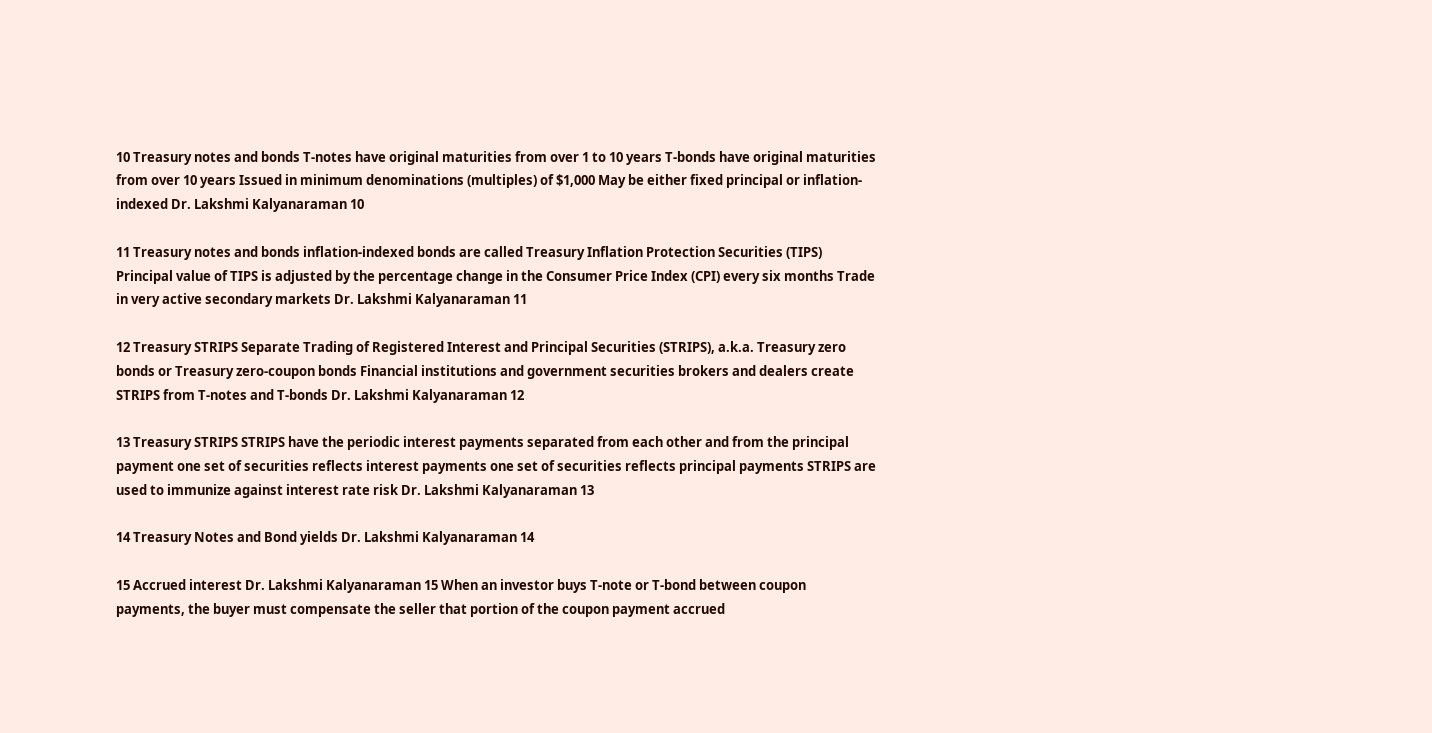10 Treasury notes and bonds T-notes have original maturities from over 1 to 10 years T-bonds have original maturities from over 10 years Issued in minimum denominations (multiples) of $1,000 May be either fixed principal or inflation-indexed Dr. Lakshmi Kalyanaraman 10

11 Treasury notes and bonds inflation-indexed bonds are called Treasury Inflation Protection Securities (TIPS) Principal value of TIPS is adjusted by the percentage change in the Consumer Price Index (CPI) every six months Trade in very active secondary markets Dr. Lakshmi Kalyanaraman 11

12 Treasury STRIPS Separate Trading of Registered Interest and Principal Securities (STRIPS), a.k.a. Treasury zero bonds or Treasury zero-coupon bonds Financial institutions and government securities brokers and dealers create STRIPS from T-notes and T-bonds Dr. Lakshmi Kalyanaraman 12

13 Treasury STRIPS STRIPS have the periodic interest payments separated from each other and from the principal payment one set of securities reflects interest payments one set of securities reflects principal payments STRIPS are used to immunize against interest rate risk Dr. Lakshmi Kalyanaraman 13

14 Treasury Notes and Bond yields Dr. Lakshmi Kalyanaraman 14

15 Accrued interest Dr. Lakshmi Kalyanaraman 15 When an investor buys T-note or T-bond between coupon payments, the buyer must compensate the seller that portion of the coupon payment accrued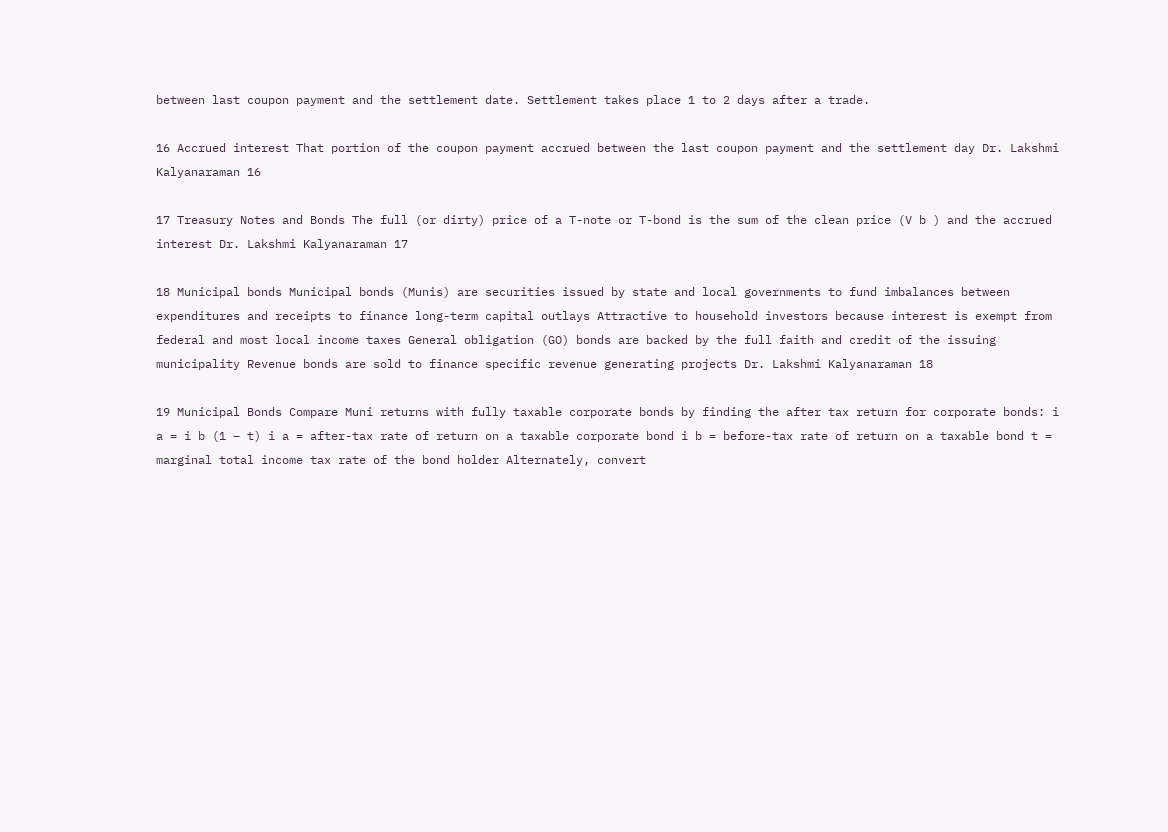between last coupon payment and the settlement date. Settlement takes place 1 to 2 days after a trade.

16 Accrued interest That portion of the coupon payment accrued between the last coupon payment and the settlement day Dr. Lakshmi Kalyanaraman 16

17 Treasury Notes and Bonds The full (or dirty) price of a T-note or T-bond is the sum of the clean price (V b ) and the accrued interest Dr. Lakshmi Kalyanaraman 17

18 Municipal bonds Municipal bonds (Munis) are securities issued by state and local governments to fund imbalances between expenditures and receipts to finance long-term capital outlays Attractive to household investors because interest is exempt from federal and most local income taxes General obligation (GO) bonds are backed by the full faith and credit of the issuing municipality Revenue bonds are sold to finance specific revenue generating projects Dr. Lakshmi Kalyanaraman 18

19 Municipal Bonds Compare Muni returns with fully taxable corporate bonds by finding the after tax return for corporate bonds: i a = i b (1 – t) i a = after-tax rate of return on a taxable corporate bond i b = before-tax rate of return on a taxable bond t = marginal total income tax rate of the bond holder Alternately, convert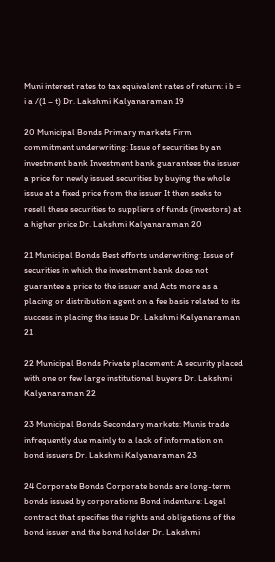Muni interest rates to tax equivalent rates of return: i b = i a /(1 – t) Dr. Lakshmi Kalyanaraman 19

20 Municipal Bonds Primary markets Firm commitment underwriting: Issue of securities by an investment bank Investment bank guarantees the issuer a price for newly issued securities by buying the whole issue at a fixed price from the issuer It then seeks to resell these securities to suppliers of funds (investors) at a higher price Dr. Lakshmi Kalyanaraman 20

21 Municipal Bonds Best efforts underwriting: Issue of securities in which the investment bank does not guarantee a price to the issuer and Acts more as a placing or distribution agent on a fee basis related to its success in placing the issue Dr. Lakshmi Kalyanaraman 21

22 Municipal Bonds Private placement: A security placed with one or few large institutional buyers Dr. Lakshmi Kalyanaraman 22

23 Municipal Bonds Secondary markets: Munis trade infrequently due mainly to a lack of information on bond issuers Dr. Lakshmi Kalyanaraman 23

24 Corporate Bonds Corporate bonds are long-term bonds issued by corporations Bond indenture: Legal contract that specifies the rights and obligations of the bond issuer and the bond holder Dr. Lakshmi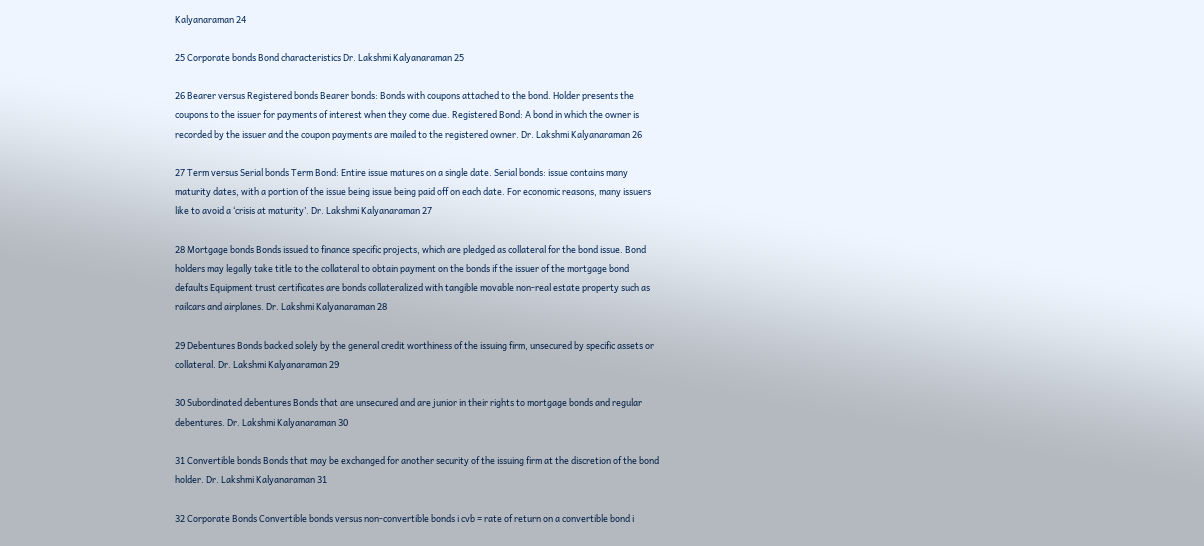Kalyanaraman 24

25 Corporate bonds Bond characteristics Dr. Lakshmi Kalyanaraman 25

26 Bearer versus Registered bonds Bearer bonds: Bonds with coupons attached to the bond. Holder presents the coupons to the issuer for payments of interest when they come due. Registered Bond: A bond in which the owner is recorded by the issuer and the coupon payments are mailed to the registered owner. Dr. Lakshmi Kalyanaraman 26

27 Term versus Serial bonds Term Bond: Entire issue matures on a single date. Serial bonds: issue contains many maturity dates, with a portion of the issue being issue being paid off on each date. For economic reasons, many issuers like to avoid a ‘crisis at maturity’. Dr. Lakshmi Kalyanaraman 27

28 Mortgage bonds Bonds issued to finance specific projects, which are pledged as collateral for the bond issue. Bond holders may legally take title to the collateral to obtain payment on the bonds if the issuer of the mortgage bond defaults Equipment trust certificates are bonds collateralized with tangible movable non-real estate property such as railcars and airplanes. Dr. Lakshmi Kalyanaraman 28

29 Debentures Bonds backed solely by the general credit worthiness of the issuing firm, unsecured by specific assets or collateral. Dr. Lakshmi Kalyanaraman 29

30 Subordinated debentures Bonds that are unsecured and are junior in their rights to mortgage bonds and regular debentures. Dr. Lakshmi Kalyanaraman 30

31 Convertible bonds Bonds that may be exchanged for another security of the issuing firm at the discretion of the bond holder. Dr. Lakshmi Kalyanaraman 31

32 Corporate Bonds Convertible bonds versus non-convertible bonds i cvb = rate of return on a convertible bond i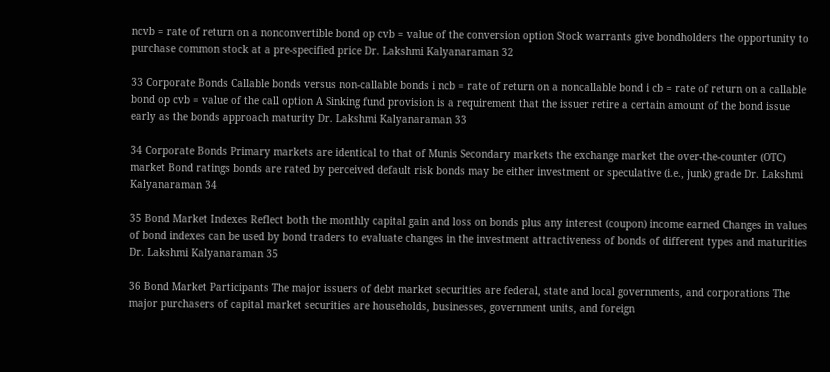ncvb = rate of return on a nonconvertible bond op cvb = value of the conversion option Stock warrants give bondholders the opportunity to purchase common stock at a pre-specified price Dr. Lakshmi Kalyanaraman 32

33 Corporate Bonds Callable bonds versus non-callable bonds i ncb = rate of return on a noncallable bond i cb = rate of return on a callable bond op cvb = value of the call option A Sinking fund provision is a requirement that the issuer retire a certain amount of the bond issue early as the bonds approach maturity Dr. Lakshmi Kalyanaraman 33

34 Corporate Bonds Primary markets are identical to that of Munis Secondary markets the exchange market the over-the-counter (OTC) market Bond ratings bonds are rated by perceived default risk bonds may be either investment or speculative (i.e., junk) grade Dr. Lakshmi Kalyanaraman 34

35 Bond Market Indexes Reflect both the monthly capital gain and loss on bonds plus any interest (coupon) income earned Changes in values of bond indexes can be used by bond traders to evaluate changes in the investment attractiveness of bonds of different types and maturities Dr. Lakshmi Kalyanaraman 35

36 Bond Market Participants The major issuers of debt market securities are federal, state and local governments, and corporations The major purchasers of capital market securities are households, businesses, government units, and foreign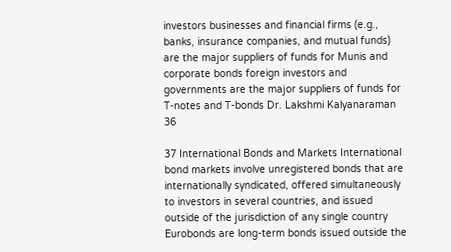investors businesses and financial firms (e.g., banks, insurance companies, and mutual funds) are the major suppliers of funds for Munis and corporate bonds foreign investors and governments are the major suppliers of funds for T-notes and T-bonds Dr. Lakshmi Kalyanaraman 36

37 International Bonds and Markets International bond markets involve unregistered bonds that are internationally syndicated, offered simultaneously to investors in several countries, and issued outside of the jurisdiction of any single country Eurobonds are long-term bonds issued outside the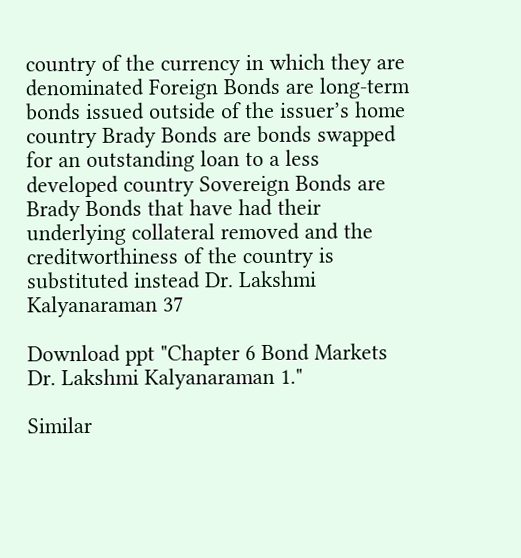country of the currency in which they are denominated Foreign Bonds are long-term bonds issued outside of the issuer’s home country Brady Bonds are bonds swapped for an outstanding loan to a less developed country Sovereign Bonds are Brady Bonds that have had their underlying collateral removed and the creditworthiness of the country is substituted instead Dr. Lakshmi Kalyanaraman 37

Download ppt "Chapter 6 Bond Markets Dr. Lakshmi Kalyanaraman 1."

Similar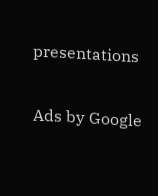presentations

Ads by Google